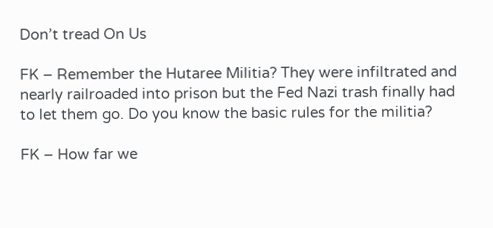Don’t tread On Us

FK – Remember the Hutaree Militia? They were infiltrated and nearly railroaded into prison but the Fed Nazi trash finally had to let them go. Do you know the basic rules for the militia?

FK – How far we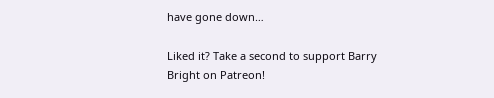have gone down…

Liked it? Take a second to support Barry Bright on Patreon!